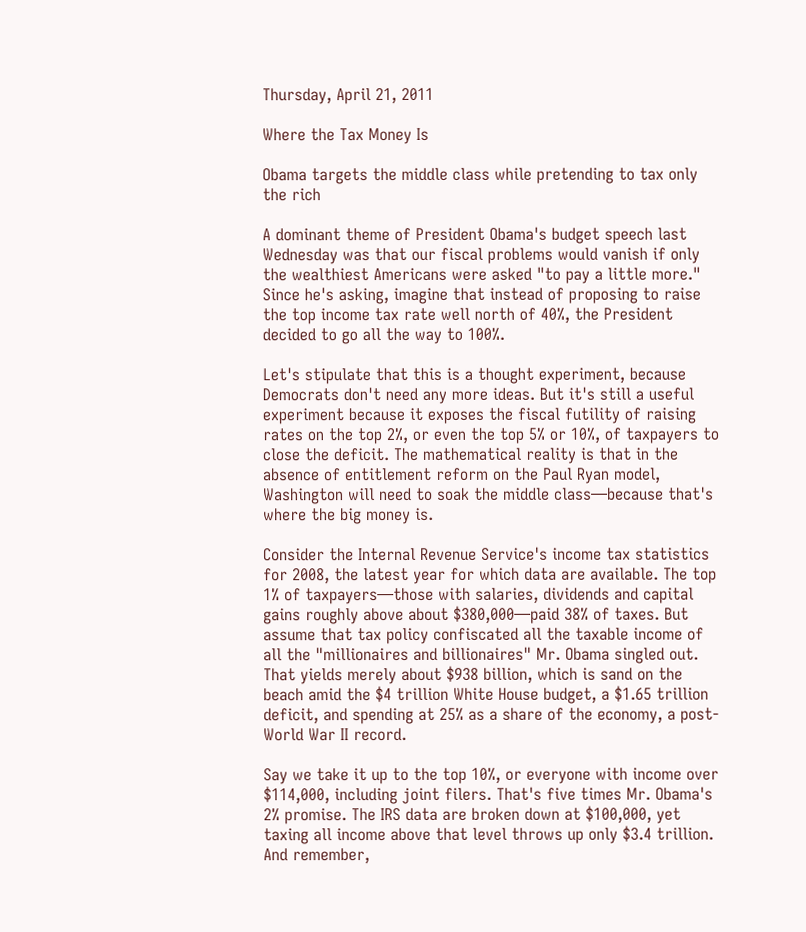Thursday, April 21, 2011

Where the Tax Money Is

Obama targets the middle class while pretending to tax only the rich

A dominant theme of President Obama's budget speech last Wednesday was that our fiscal problems would vanish if only the wealthiest Americans were asked "to pay a little more." Since he's asking, imagine that instead of proposing to raise the top income tax rate well north of 40%, the President decided to go all the way to 100%.

Let's stipulate that this is a thought experiment, because Democrats don't need any more ideas. But it's still a useful experiment because it exposes the fiscal futility of raising rates on the top 2%, or even the top 5% or 10%, of taxpayers to close the deficit. The mathematical reality is that in the absence of entitlement reform on the Paul Ryan model, Washington will need to soak the middle class—because that's where the big money is.

Consider the Internal Revenue Service's income tax statistics for 2008, the latest year for which data are available. The top 1% of taxpayers—those with salaries, dividends and capital gains roughly above about $380,000—paid 38% of taxes. But assume that tax policy confiscated all the taxable income of all the "millionaires and billionaires" Mr. Obama singled out. That yields merely about $938 billion, which is sand on the beach amid the $4 trillion White House budget, a $1.65 trillion deficit, and spending at 25% as a share of the economy, a post-World War II record.

Say we take it up to the top 10%, or everyone with income over $114,000, including joint filers. That's five times Mr. Obama's 2% promise. The IRS data are broken down at $100,000, yet taxing all income above that level throws up only $3.4 trillion. And remember,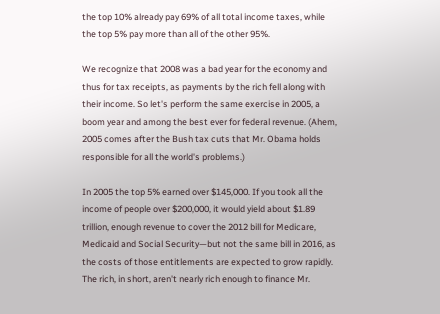the top 10% already pay 69% of all total income taxes, while the top 5% pay more than all of the other 95%.

We recognize that 2008 was a bad year for the economy and thus for tax receipts, as payments by the rich fell along with their income. So let's perform the same exercise in 2005, a boom year and among the best ever for federal revenue. (Ahem, 2005 comes after the Bush tax cuts that Mr. Obama holds responsible for all the world's problems.)

In 2005 the top 5% earned over $145,000. If you took all the income of people over $200,000, it would yield about $1.89 trillion, enough revenue to cover the 2012 bill for Medicare, Medicaid and Social Security—but not the same bill in 2016, as the costs of those entitlements are expected to grow rapidly. The rich, in short, aren't nearly rich enough to finance Mr.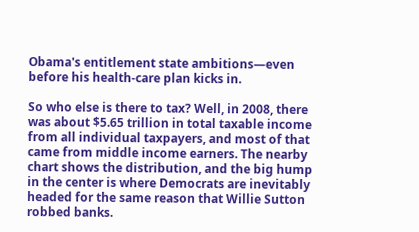Obama's entitlement state ambitions—even before his health-care plan kicks in.

So who else is there to tax? Well, in 2008, there was about $5.65 trillion in total taxable income from all individual taxpayers, and most of that came from middle income earners. The nearby chart shows the distribution, and the big hump in the center is where Democrats are inevitably headed for the same reason that Willie Sutton robbed banks.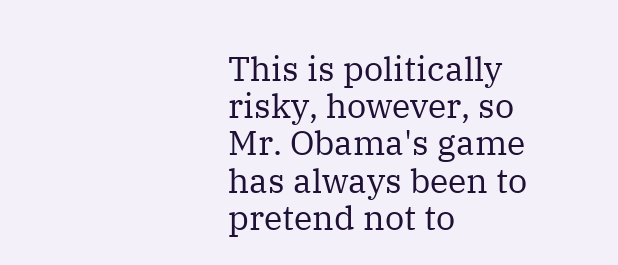This is politically risky, however, so Mr. Obama's game has always been to pretend not to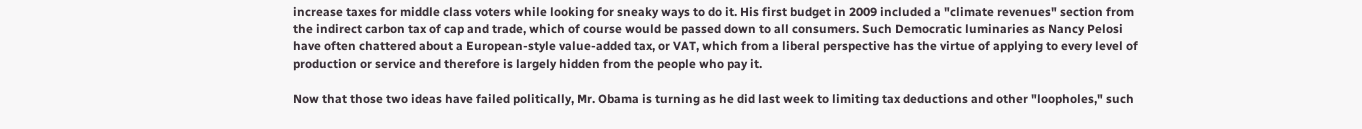increase taxes for middle class voters while looking for sneaky ways to do it. His first budget in 2009 included a "climate revenues" section from the indirect carbon tax of cap and trade, which of course would be passed down to all consumers. Such Democratic luminaries as Nancy Pelosi have often chattered about a European-style value-added tax, or VAT, which from a liberal perspective has the virtue of applying to every level of production or service and therefore is largely hidden from the people who pay it.

Now that those two ideas have failed politically, Mr. Obama is turning as he did last week to limiting tax deductions and other "loopholes," such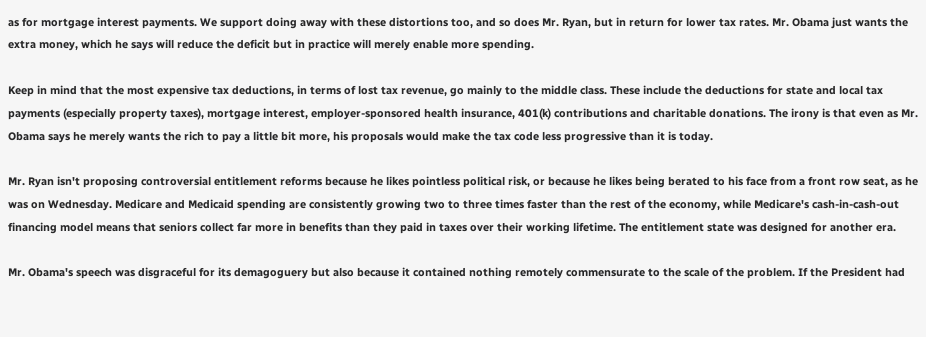as for mortgage interest payments. We support doing away with these distortions too, and so does Mr. Ryan, but in return for lower tax rates. Mr. Obama just wants the extra money, which he says will reduce the deficit but in practice will merely enable more spending.

Keep in mind that the most expensive tax deductions, in terms of lost tax revenue, go mainly to the middle class. These include the deductions for state and local tax payments (especially property taxes), mortgage interest, employer-sponsored health insurance, 401(k) contributions and charitable donations. The irony is that even as Mr. Obama says he merely wants the rich to pay a little bit more, his proposals would make the tax code less progressive than it is today.

Mr. Ryan isn't proposing controversial entitlement reforms because he likes pointless political risk, or because he likes being berated to his face from a front row seat, as he was on Wednesday. Medicare and Medicaid spending are consistently growing two to three times faster than the rest of the economy, while Medicare's cash-in-cash-out financing model means that seniors collect far more in benefits than they paid in taxes over their working lifetime. The entitlement state was designed for another era.

Mr. Obama's speech was disgraceful for its demagoguery but also because it contained nothing remotely commensurate to the scale of the problem. If the President had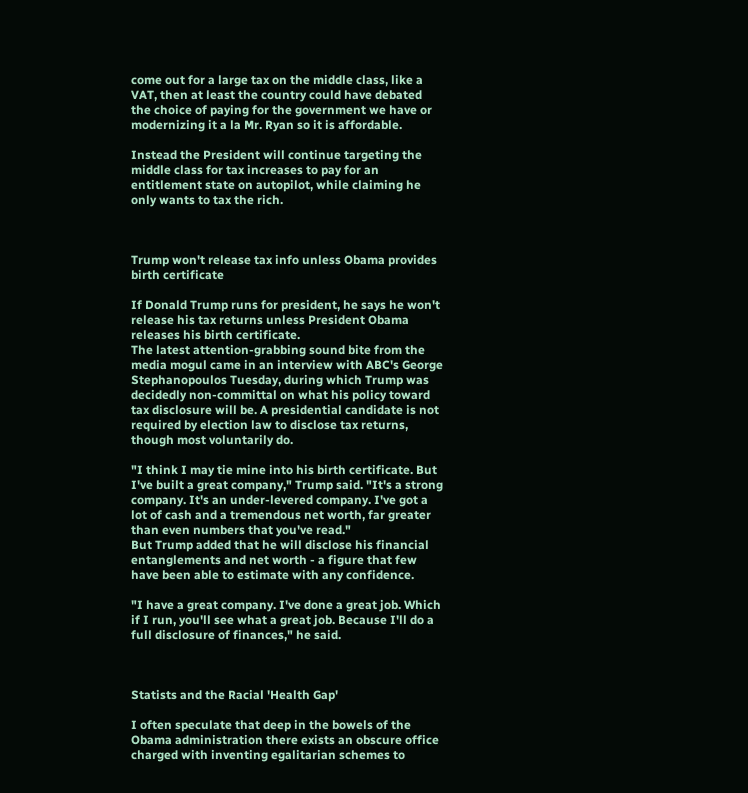come out for a large tax on the middle class, like a VAT, then at least the country could have debated the choice of paying for the government we have or modernizing it a la Mr. Ryan so it is affordable.

Instead the President will continue targeting the middle class for tax increases to pay for an entitlement state on autopilot, while claiming he only wants to tax the rich.



Trump won't release tax info unless Obama provides birth certificate

If Donald Trump runs for president, he says he won't release his tax returns unless President Obama releases his birth certificate.
The latest attention-grabbing sound bite from the media mogul came in an interview with ABC's George Stephanopoulos Tuesday, during which Trump was decidedly non-committal on what his policy toward tax disclosure will be. A presidential candidate is not required by election law to disclose tax returns, though most voluntarily do.

"I think I may tie mine into his birth certificate. But I've built a great company," Trump said. "It's a strong company. It's an under-levered company. I've got a lot of cash and a tremendous net worth, far greater than even numbers that you've read."
But Trump added that he will disclose his financial entanglements and net worth - a figure that few have been able to estimate with any confidence.

"I have a great company. I've done a great job. Which if I run, you'll see what a great job. Because I'll do a full disclosure of finances," he said.



Statists and the Racial 'Health Gap'

I often speculate that deep in the bowels of the Obama administration there exists an obscure office charged with inventing egalitarian schemes to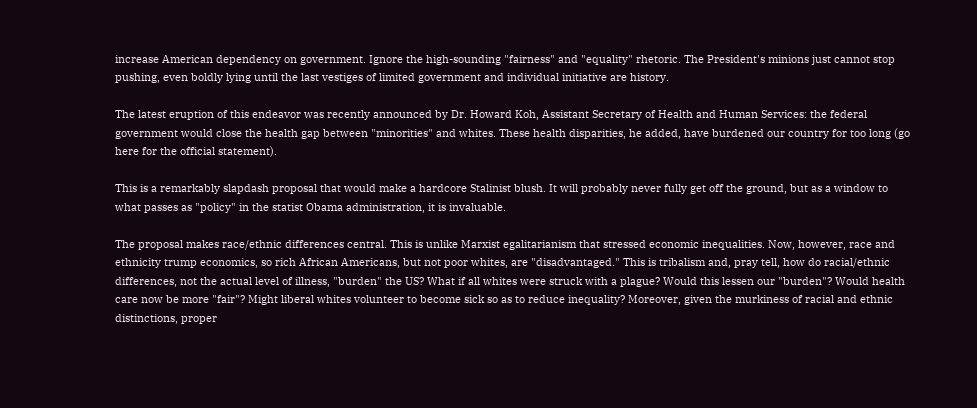increase American dependency on government. Ignore the high-sounding "fairness" and "equality" rhetoric. The President's minions just cannot stop pushing, even boldly lying until the last vestiges of limited government and individual initiative are history.

The latest eruption of this endeavor was recently announced by Dr. Howard Koh, Assistant Secretary of Health and Human Services: the federal government would close the health gap between "minorities" and whites. These health disparities, he added, have burdened our country for too long (go here for the official statement).

This is a remarkably slapdash proposal that would make a hardcore Stalinist blush. It will probably never fully get off the ground, but as a window to what passes as "policy" in the statist Obama administration, it is invaluable.

The proposal makes race/ethnic differences central. This is unlike Marxist egalitarianism that stressed economic inequalities. Now, however, race and ethnicity trump economics, so rich African Americans, but not poor whites, are "disadvantaged." This is tribalism and, pray tell, how do racial/ethnic differences, not the actual level of illness, "burden" the US? What if all whites were struck with a plague? Would this lessen our "burden"? Would health care now be more "fair"? Might liberal whites volunteer to become sick so as to reduce inequality? Moreover, given the murkiness of racial and ethnic distinctions, proper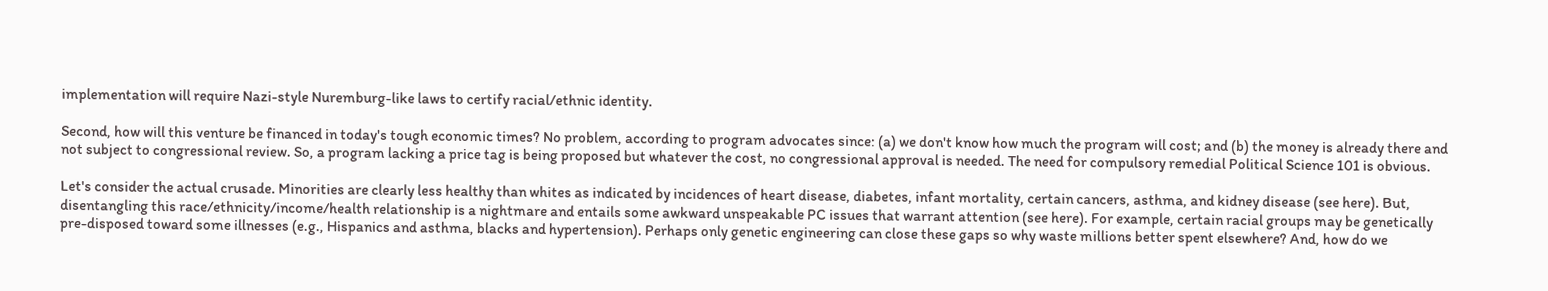implementation will require Nazi-style Nuremburg-like laws to certify racial/ethnic identity.

Second, how will this venture be financed in today's tough economic times? No problem, according to program advocates since: (a) we don't know how much the program will cost; and (b) the money is already there and not subject to congressional review. So, a program lacking a price tag is being proposed but whatever the cost, no congressional approval is needed. The need for compulsory remedial Political Science 101 is obvious.

Let's consider the actual crusade. Minorities are clearly less healthy than whites as indicated by incidences of heart disease, diabetes, infant mortality, certain cancers, asthma, and kidney disease (see here). But, disentangling this race/ethnicity/income/health relationship is a nightmare and entails some awkward unspeakable PC issues that warrant attention (see here). For example, certain racial groups may be genetically pre-disposed toward some illnesses (e.g., Hispanics and asthma, blacks and hypertension). Perhaps only genetic engineering can close these gaps so why waste millions better spent elsewhere? And, how do we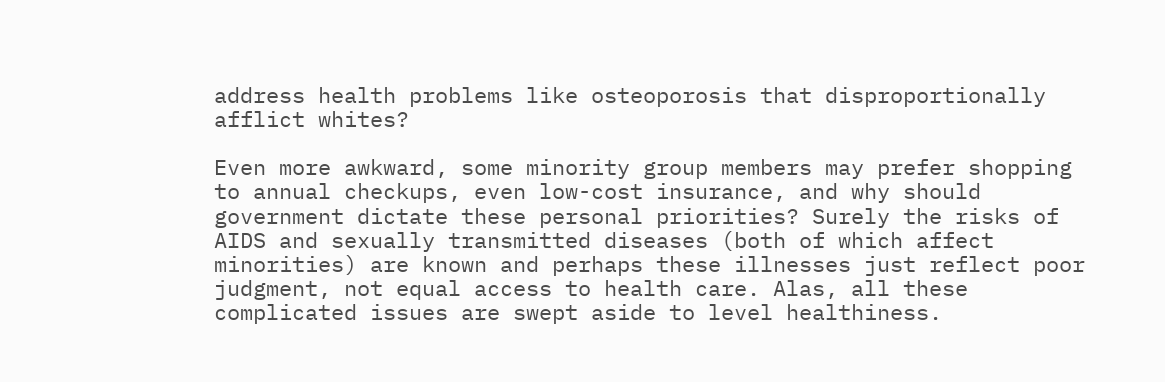address health problems like osteoporosis that disproportionally afflict whites?

Even more awkward, some minority group members may prefer shopping to annual checkups, even low-cost insurance, and why should government dictate these personal priorities? Surely the risks of AIDS and sexually transmitted diseases (both of which affect minorities) are known and perhaps these illnesses just reflect poor judgment, not equal access to health care. Alas, all these complicated issues are swept aside to level healthiness.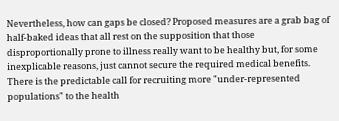Nevertheless, how can gaps be closed? Proposed measures are a grab bag of half-baked ideas that all rest on the supposition that those disproportionally prone to illness really want to be healthy but, for some inexplicable reasons, just cannot secure the required medical benefits. There is the predictable call for recruiting more "under-represented populations" to the health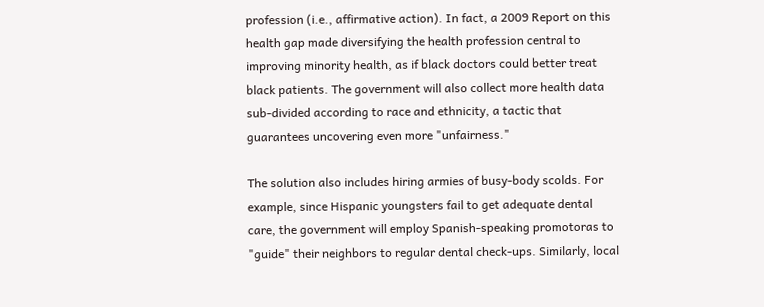profession (i.e., affirmative action). In fact, a 2009 Report on this health gap made diversifying the health profession central to improving minority health, as if black doctors could better treat black patients. The government will also collect more health data sub-divided according to race and ethnicity, a tactic that guarantees uncovering even more "unfairness."

The solution also includes hiring armies of busy-body scolds. For example, since Hispanic youngsters fail to get adequate dental care, the government will employ Spanish-speaking promotoras to "guide" their neighbors to regular dental check-ups. Similarly, local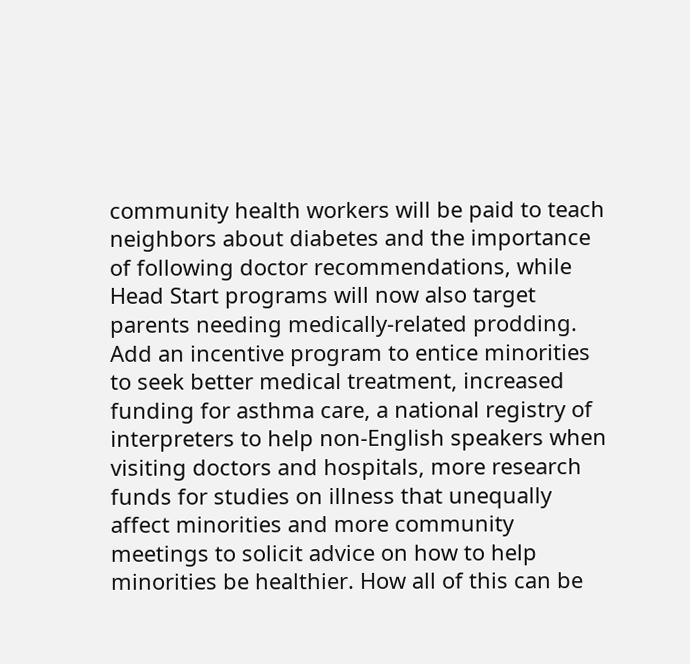community health workers will be paid to teach neighbors about diabetes and the importance of following doctor recommendations, while Head Start programs will now also target parents needing medically-related prodding. Add an incentive program to entice minorities to seek better medical treatment, increased funding for asthma care, a national registry of interpreters to help non-English speakers when visiting doctors and hospitals, more research funds for studies on illness that unequally affect minorities and more community meetings to solicit advice on how to help minorities be healthier. How all of this can be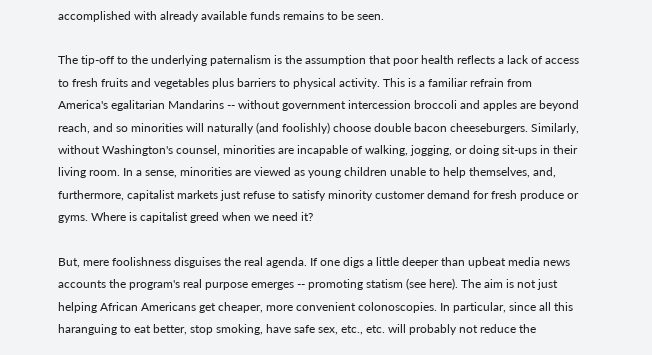accomplished with already available funds remains to be seen.

The tip-off to the underlying paternalism is the assumption that poor health reflects a lack of access to fresh fruits and vegetables plus barriers to physical activity. This is a familiar refrain from America's egalitarian Mandarins -- without government intercession broccoli and apples are beyond reach, and so minorities will naturally (and foolishly) choose double bacon cheeseburgers. Similarly, without Washington's counsel, minorities are incapable of walking, jogging, or doing sit-ups in their living room. In a sense, minorities are viewed as young children unable to help themselves, and, furthermore, capitalist markets just refuse to satisfy minority customer demand for fresh produce or gyms. Where is capitalist greed when we need it?

But, mere foolishness disguises the real agenda. If one digs a little deeper than upbeat media news accounts the program's real purpose emerges -- promoting statism (see here). The aim is not just helping African Americans get cheaper, more convenient colonoscopies. In particular, since all this haranguing to eat better, stop smoking, have safe sex, etc., etc. will probably not reduce the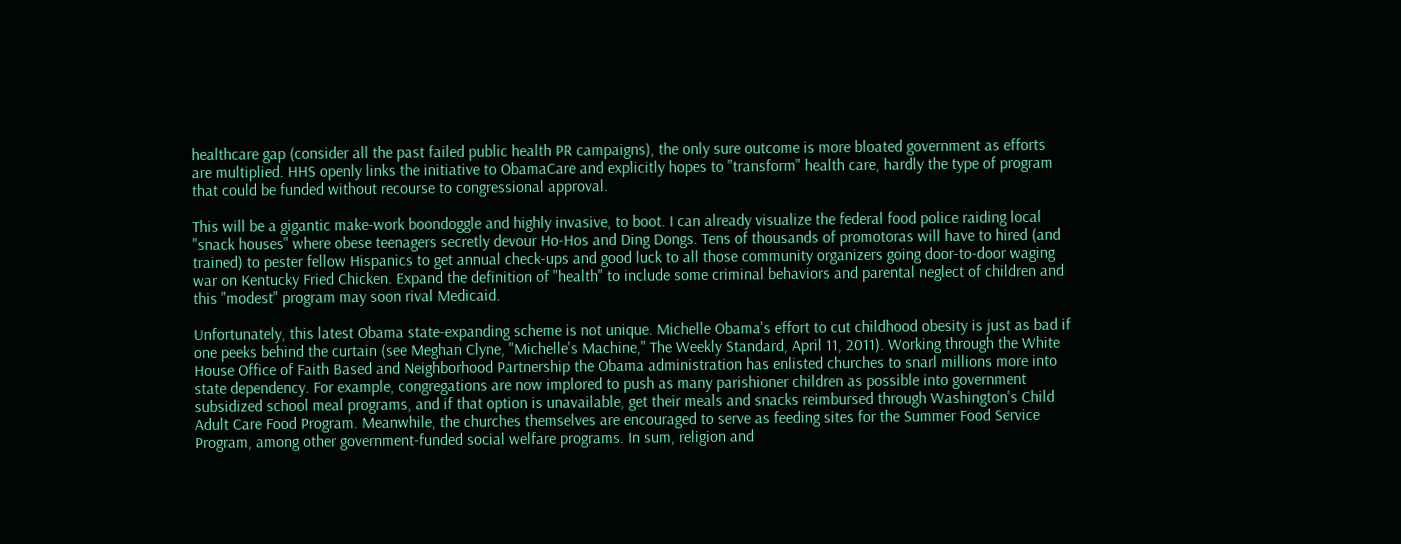healthcare gap (consider all the past failed public health PR campaigns), the only sure outcome is more bloated government as efforts are multiplied. HHS openly links the initiative to ObamaCare and explicitly hopes to "transform" health care, hardly the type of program that could be funded without recourse to congressional approval.

This will be a gigantic make-work boondoggle and highly invasive, to boot. I can already visualize the federal food police raiding local "snack houses" where obese teenagers secretly devour Ho-Hos and Ding Dongs. Tens of thousands of promotoras will have to hired (and trained) to pester fellow Hispanics to get annual check-ups and good luck to all those community organizers going door-to-door waging war on Kentucky Fried Chicken. Expand the definition of "health" to include some criminal behaviors and parental neglect of children and this "modest" program may soon rival Medicaid.

Unfortunately, this latest Obama state-expanding scheme is not unique. Michelle Obama's effort to cut childhood obesity is just as bad if one peeks behind the curtain (see Meghan Clyne, "Michelle's Machine," The Weekly Standard, April 11, 2011). Working through the White House Office of Faith Based and Neighborhood Partnership the Obama administration has enlisted churches to snarl millions more into state dependency. For example, congregations are now implored to push as many parishioner children as possible into government subsidized school meal programs, and if that option is unavailable, get their meals and snacks reimbursed through Washington's Child Adult Care Food Program. Meanwhile, the churches themselves are encouraged to serve as feeding sites for the Summer Food Service Program, among other government-funded social welfare programs. In sum, religion and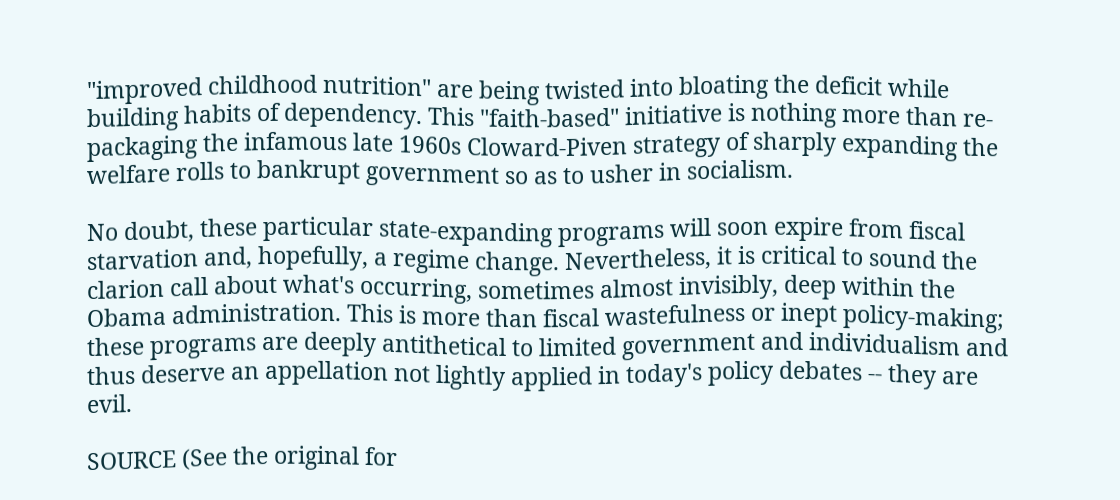"improved childhood nutrition" are being twisted into bloating the deficit while building habits of dependency. This "faith-based" initiative is nothing more than re-packaging the infamous late 1960s Cloward-Piven strategy of sharply expanding the welfare rolls to bankrupt government so as to usher in socialism.

No doubt, these particular state-expanding programs will soon expire from fiscal starvation and, hopefully, a regime change. Nevertheless, it is critical to sound the clarion call about what's occurring, sometimes almost invisibly, deep within the Obama administration. This is more than fiscal wastefulness or inept policy-making; these programs are deeply antithetical to limited government and individualism and thus deserve an appellation not lightly applied in today's policy debates -- they are evil.

SOURCE (See the original for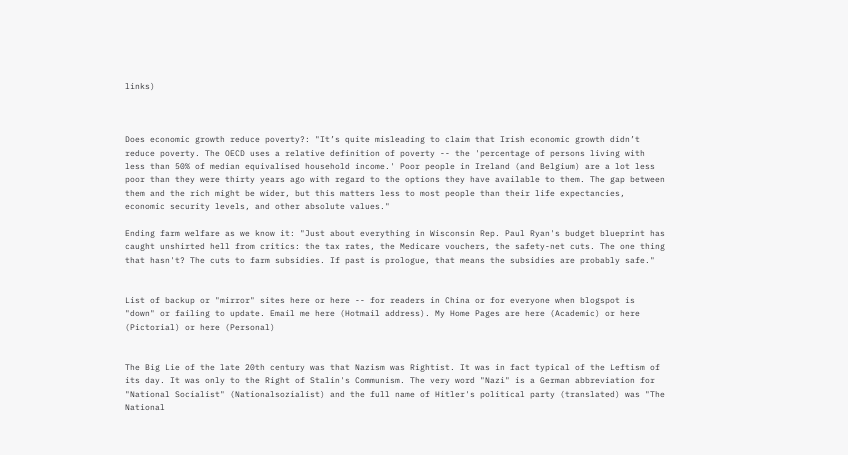links)



Does economic growth reduce poverty?: "It’s quite misleading to claim that Irish economic growth didn’t reduce poverty. The OECD uses a relative definition of poverty -- the 'percentage of persons living with less than 50% of median equivalised household income.' Poor people in Ireland (and Belgium) are a lot less poor than they were thirty years ago with regard to the options they have available to them. The gap between them and the rich might be wider, but this matters less to most people than their life expectancies, economic security levels, and other absolute values."

Ending farm welfare as we know it: "Just about everything in Wisconsin Rep. Paul Ryan's budget blueprint has caught unshirted hell from critics: the tax rates, the Medicare vouchers, the safety-net cuts. The one thing that hasn't? The cuts to farm subsidies. If past is prologue, that means the subsidies are probably safe."


List of backup or "mirror" sites here or here -- for readers in China or for everyone when blogspot is "down" or failing to update. Email me here (Hotmail address). My Home Pages are here (Academic) or here (Pictorial) or here (Personal)


The Big Lie of the late 20th century was that Nazism was Rightist. It was in fact typical of the Leftism of its day. It was only to the Right of Stalin's Communism. The very word "Nazi" is a German abbreviation for "National Socialist" (Nationalsozialist) and the full name of Hitler's political party (translated) was "The National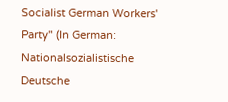Socialist German Workers' Party" (In German: Nationalsozialistische Deutsche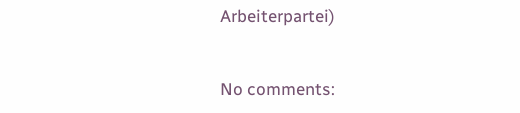Arbeiterpartei)


No comments: